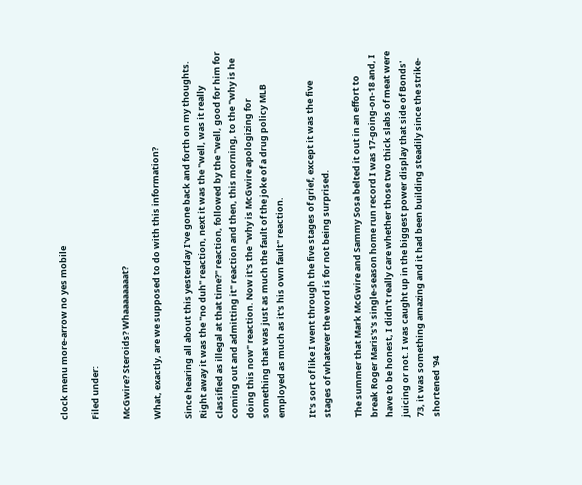clock menu more-arrow no yes mobile

Filed under:

McGwire? Steroids? Whaaaaaaaat?

What, exactly, are we supposed to do with this information?

Since hearing all about this yesterday I've gone back and forth on my thoughts. Right away it was the "no duh" reaction, next it was the "well, was it really classified as illegal at that time?" reaction, followed by the "well, good for him for coming out and admitting it" reaction and then, this morning, to the "why is he doing this now" reaction. Now it's the "why is McGwire apologizing for something that was just as much the fault of the joke of a drug policy MLB employed as much as it's his own fault" reaction.

It's sort of like I went through the five stages of grief, except it was the five stages of whatever the word is for not being surprised.

The summer that Mark McGwire and Sammy Sosa belted it out in an effort to break Roger Maris's's single-season home run record I was 17-going-on-18 and, I have to be honest, I didn't really care whether those two thick slabs of meat were juicing or not. I was caught up in the biggest power display that side of Bonds' 73, it was something amazing and it had been building steadily since the strike-shortened '94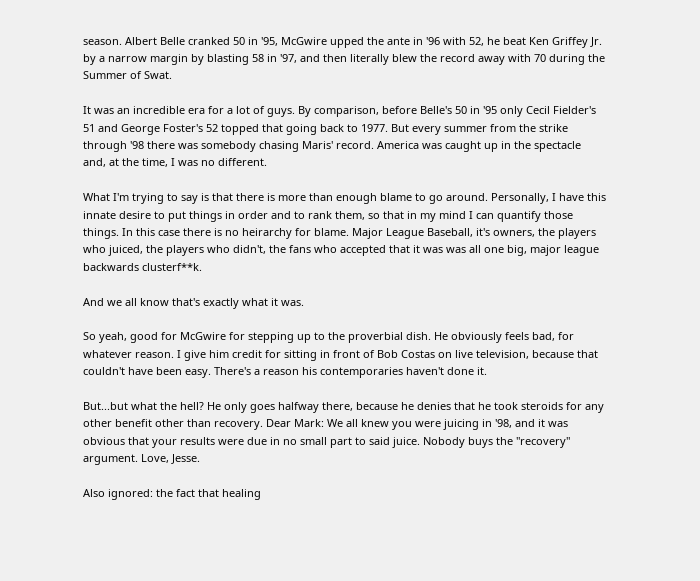season. Albert Belle cranked 50 in '95, McGwire upped the ante in '96 with 52, he beat Ken Griffey Jr. by a narrow margin by blasting 58 in '97, and then literally blew the record away with 70 during the Summer of Swat.

It was an incredible era for a lot of guys. By comparison, before Belle's 50 in '95 only Cecil Fielder's 51 and George Foster's 52 topped that going back to 1977. But every summer from the strike through '98 there was somebody chasing Maris' record. America was caught up in the spectacle and, at the time, I was no different.

What I'm trying to say is that there is more than enough blame to go around. Personally, I have this innate desire to put things in order and to rank them, so that in my mind I can quantify those things. In this case there is no heirarchy for blame. Major League Baseball, it's owners, the players who juiced, the players who didn't, the fans who accepted that it was was all one big, major league backwards clusterf**k.

And we all know that's exactly what it was.

So yeah, good for McGwire for stepping up to the proverbial dish. He obviously feels bad, for whatever reason. I give him credit for sitting in front of Bob Costas on live television, because that couldn't have been easy. There's a reason his contemporaries haven't done it.

But...but what the hell? He only goes halfway there, because he denies that he took steroids for any other benefit other than recovery. Dear Mark: We all knew you were juicing in '98, and it was obvious that your results were due in no small part to said juice. Nobody buys the "recovery" argument. Love, Jesse.

Also ignored: the fact that healing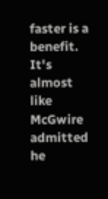faster is a benefit. It's almost like McGwire admitted he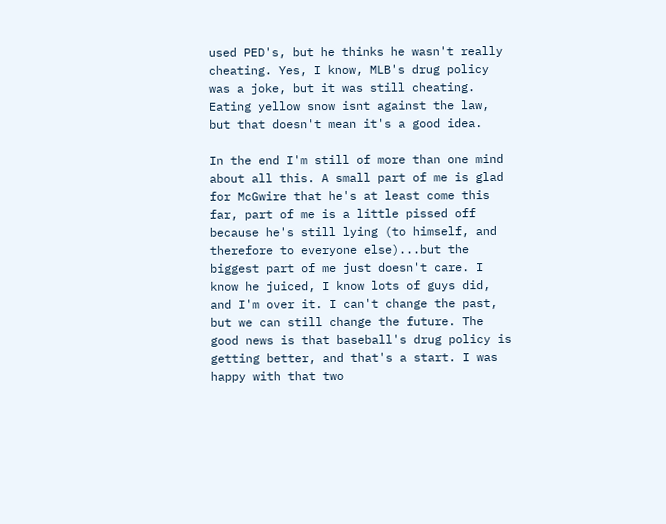used PED's, but he thinks he wasn't really cheating. Yes, I know, MLB's drug policy was a joke, but it was still cheating. Eating yellow snow isnt against the law, but that doesn't mean it's a good idea.

In the end I'm still of more than one mind about all this. A small part of me is glad for McGwire that he's at least come this far, part of me is a little pissed off because he's still lying (to himself, and therefore to everyone else)...but the biggest part of me just doesn't care. I know he juiced, I know lots of guys did, and I'm over it. I can't change the past, but we can still change the future. The good news is that baseball's drug policy is getting better, and that's a start. I was happy with that two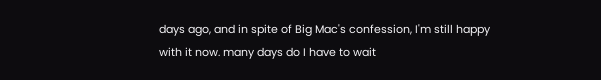days ago, and in spite of Big Mac's confession, I'm still happy with it now. many days do I have to wait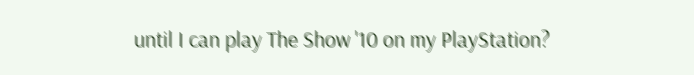until I can play The Show '10 on my PlayStation?